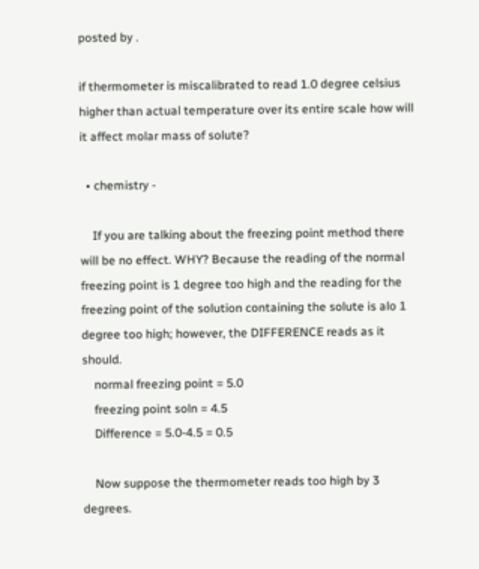posted by .

if thermometer is miscalibrated to read 1.0 degree celsius higher than actual temperature over its entire scale how will it affect molar mass of solute?

  • chemistry -

    If you are talking about the freezing point method there will be no effect. WHY? Because the reading of the normal freezing point is 1 degree too high and the reading for the freezing point of the solution containing the solute is alo 1 degree too high; however, the DIFFERENCE reads as it should.
    normal freezing point = 5.0
    freezing point soln = 4.5
    Difference = 5.0-4.5 = 0.5

    Now suppose the thermometer reads too high by 3 degrees.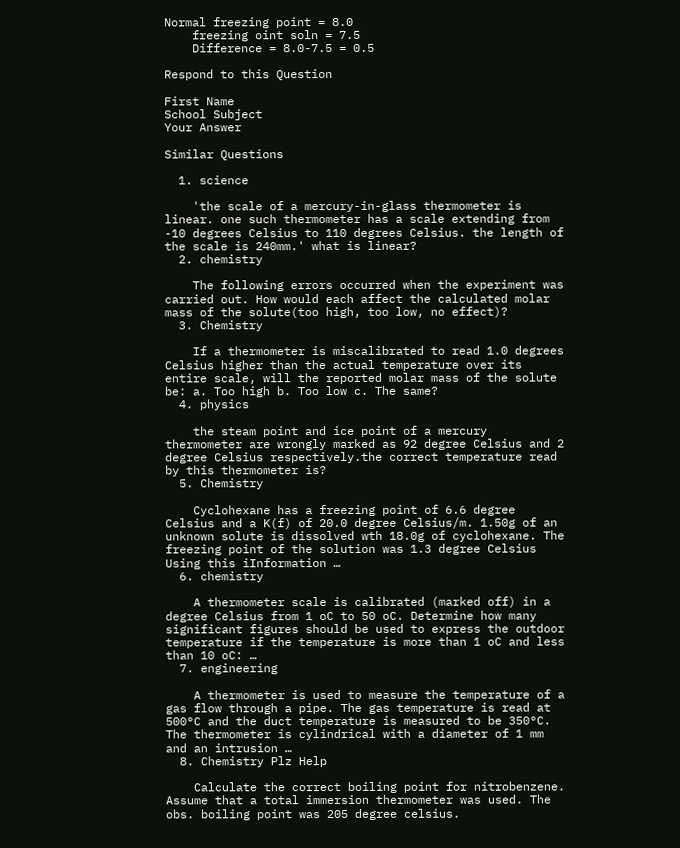Normal freezing point = 8.0
    freezing oint soln = 7.5
    Difference = 8.0-7.5 = 0.5

Respond to this Question

First Name
School Subject
Your Answer

Similar Questions

  1. science

    'the scale of a mercury-in-glass thermometer is linear. one such thermometer has a scale extending from -10 degrees Celsius to 110 degrees Celsius. the length of the scale is 240mm.' what is linear?
  2. chemistry

    The following errors occurred when the experiment was carried out. How would each affect the calculated molar mass of the solute(too high, too low, no effect)?
  3. Chemistry

    If a thermometer is miscalibrated to read 1.0 degrees Celsius higher than the actual temperature over its entire scale, will the reported molar mass of the solute be: a. Too high b. Too low c. The same?
  4. physics

    the steam point and ice point of a mercury thermometer are wrongly marked as 92 degree Celsius and 2 degree Celsius respectively.the correct temperature read by this thermometer is?
  5. Chemistry

    Cyclohexane has a freezing point of 6.6 degree Celsius and a K(f) of 20.0 degree Celsius/m. 1.50g of an unknown solute is dissolved wth 18.0g of cyclohexane. The freezing point of the solution was 1.3 degree Celsius Using this iInformation …
  6. chemistry

    A thermometer scale is calibrated (marked off) in a degree Celsius from 1 oC to 50 oC. Determine how many significant figures should be used to express the outdoor temperature if the temperature is more than 1 oC and less than 10 oC: …
  7. engineering

    A thermometer is used to measure the temperature of a gas flow through a pipe. The gas temperature is read at 500°C and the duct temperature is measured to be 350°C. The thermometer is cylindrical with a diameter of 1 mm and an intrusion …
  8. Chemistry Plz Help

    Calculate the correct boiling point for nitrobenzene. Assume that a total immersion thermometer was used. The obs. boiling point was 205 degree celsius.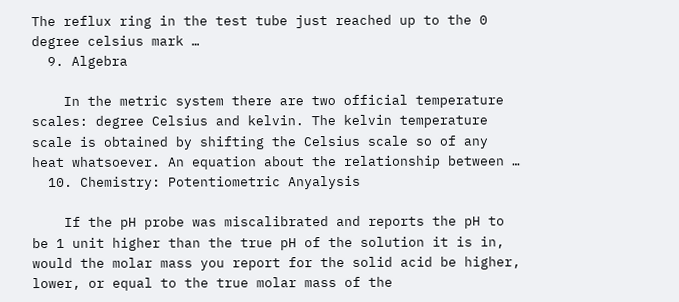The reflux ring in the test tube just reached up to the 0 degree celsius mark …
  9. Algebra

    In the metric system there are two official temperature scales: degree Celsius and kelvin. The kelvin temperature scale is obtained by shifting the Celsius scale so of any heat whatsoever. An equation about the relationship between …
  10. Chemistry: Potentiometric Anyalysis

    If the pH probe was miscalibrated and reports the pH to be 1 unit higher than the true pH of the solution it is in, would the molar mass you report for the solid acid be higher, lower, or equal to the true molar mass of the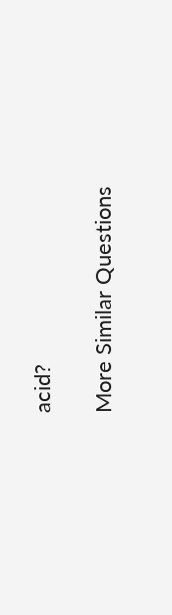acid?

More Similar Questions